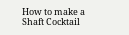How to make a Shaft Cocktail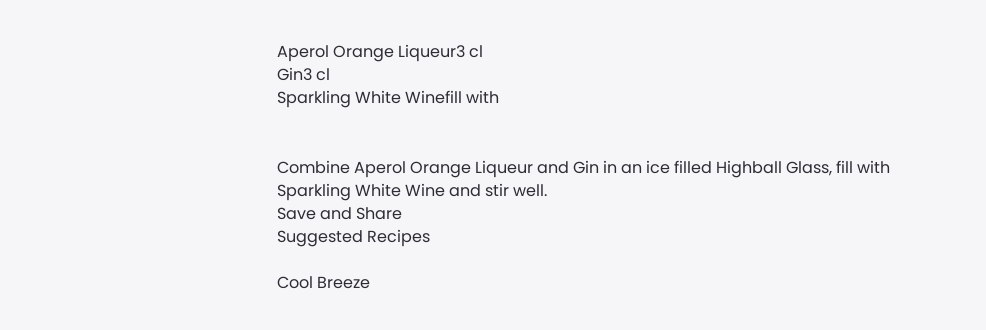Aperol Orange Liqueur3 cl
Gin3 cl
Sparkling White Winefill with


Combine Aperol Orange Liqueur and Gin in an ice filled Highball Glass, fill with Sparkling White Wine and stir well.
Save and Share
Suggested Recipes

Cool Breeze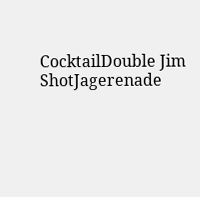CocktailDouble Jim ShotJagerenade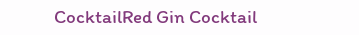CocktailRed Gin Cocktail